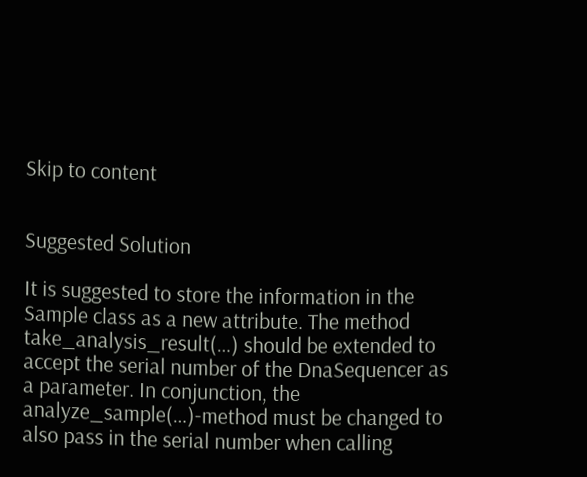Skip to content


Suggested Solution

It is suggested to store the information in the Sample class as a new attribute. The method take_analysis_result(…) should be extended to accept the serial number of the DnaSequencer as a parameter. In conjunction, the analyze_sample(…)-method must be changed to also pass in the serial number when calling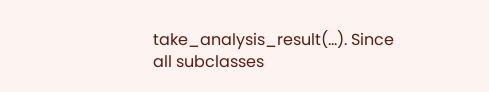take_analysis_result(…). Since all subclasses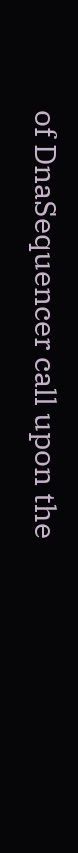of DnaSequencer call upon the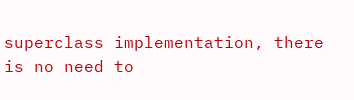superclass implementation, there is no need to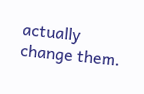actually change them.